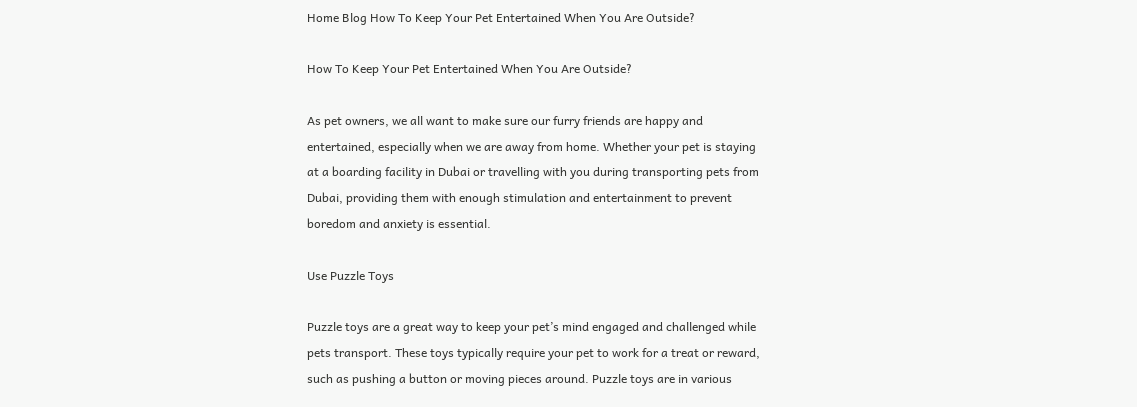Home Blog How To Keep Your Pet Entertained When You Are Outside?

How To Keep Your Pet Entertained When You Are Outside?

As pet owners, we all want to make sure our furry friends are happy and entertained, especially when we are away from home. Whether your pet is staying at a boarding facility in Dubai or travelling with you during transporting pets from Dubai, providing them with enough stimulation and entertainment to prevent boredom and anxiety is essential.

Use Puzzle Toys

Puzzle toys are a great way to keep your pet’s mind engaged and challenged while pets transport. These toys typically require your pet to work for a treat or reward, such as pushing a button or moving pieces around. Puzzle toys are in various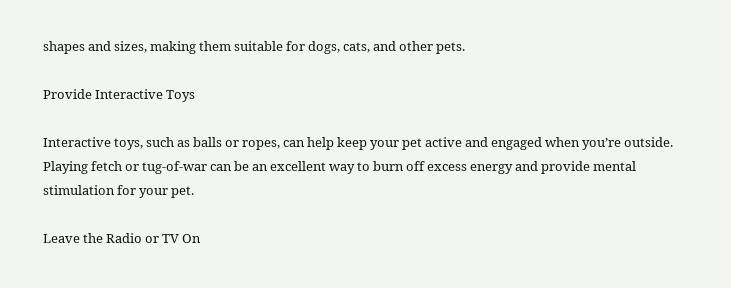shapes and sizes, making them suitable for dogs, cats, and other pets.

Provide Interactive Toys

Interactive toys, such as balls or ropes, can help keep your pet active and engaged when you’re outside. Playing fetch or tug-of-war can be an excellent way to burn off excess energy and provide mental stimulation for your pet.

Leave the Radio or TV On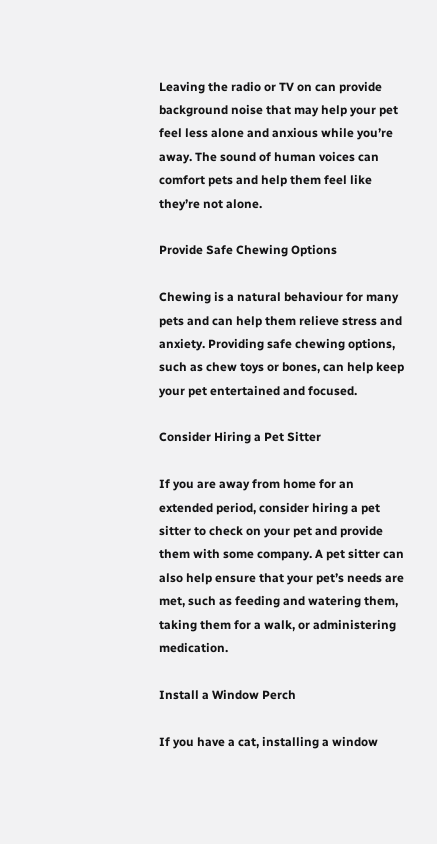Leaving the radio or TV on can provide background noise that may help your pet feel less alone and anxious while you’re away. The sound of human voices can comfort pets and help them feel like they’re not alone.

Provide Safe Chewing Options

Chewing is a natural behaviour for many pets and can help them relieve stress and anxiety. Providing safe chewing options, such as chew toys or bones, can help keep your pet entertained and focused.

Consider Hiring a Pet Sitter

If you are away from home for an extended period, consider hiring a pet sitter to check on your pet and provide them with some company. A pet sitter can also help ensure that your pet’s needs are met, such as feeding and watering them, taking them for a walk, or administering medication.

Install a Window Perch

If you have a cat, installing a window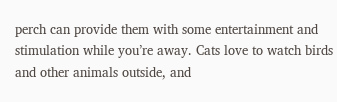perch can provide them with some entertainment and stimulation while you’re away. Cats love to watch birds and other animals outside, and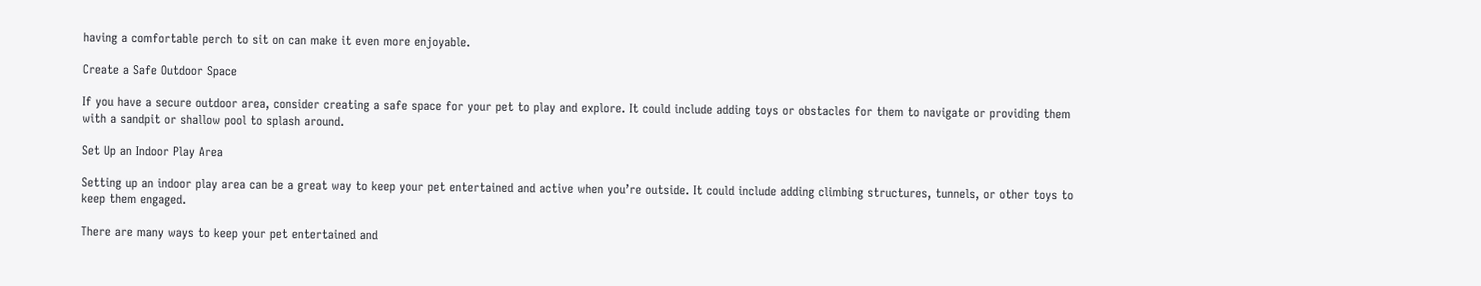having a comfortable perch to sit on can make it even more enjoyable.

Create a Safe Outdoor Space

If you have a secure outdoor area, consider creating a safe space for your pet to play and explore. It could include adding toys or obstacles for them to navigate or providing them with a sandpit or shallow pool to splash around.

Set Up an Indoor Play Area

Setting up an indoor play area can be a great way to keep your pet entertained and active when you’re outside. It could include adding climbing structures, tunnels, or other toys to keep them engaged.

There are many ways to keep your pet entertained and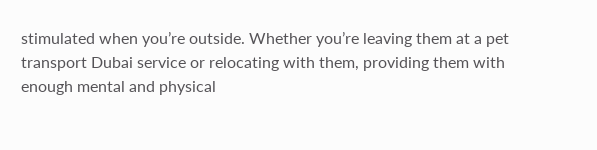stimulated when you’re outside. Whether you’re leaving them at a pet transport Dubai service or relocating with them, providing them with enough mental and physical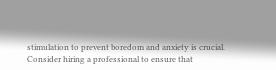stimulation to prevent boredom and anxiety is crucial. Consider hiring a professional to ensure that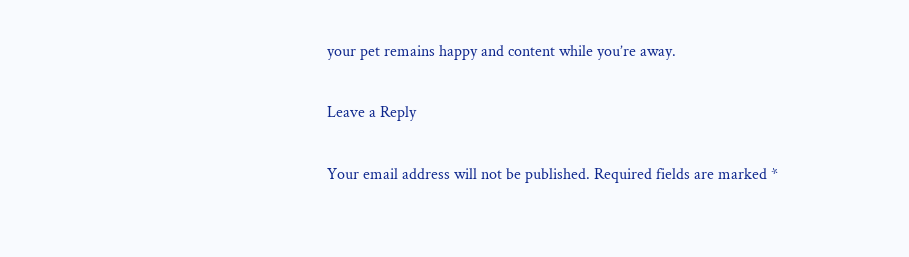your pet remains happy and content while you’re away.

Leave a Reply

Your email address will not be published. Required fields are marked *